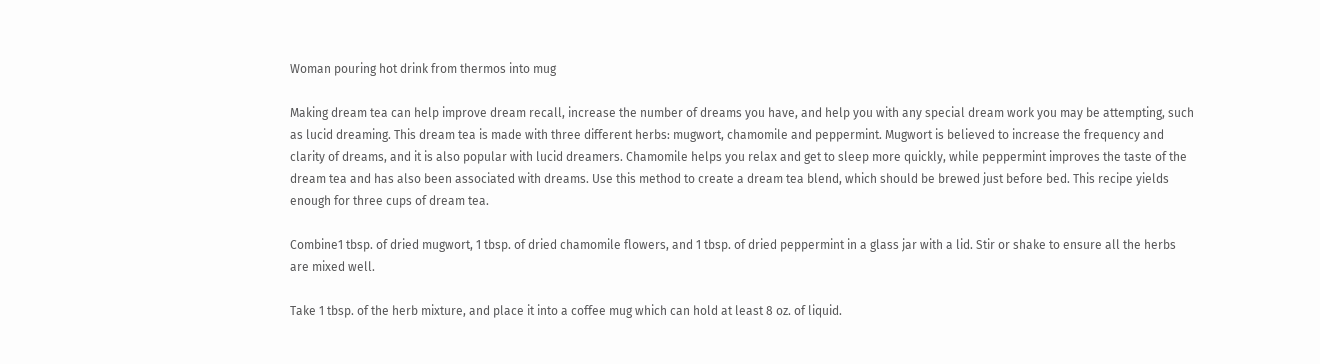Woman pouring hot drink from thermos into mug

Making dream tea can help improve dream recall, increase the number of dreams you have, and help you with any special dream work you may be attempting, such as lucid dreaming. This dream tea is made with three different herbs: mugwort, chamomile and peppermint. Mugwort is believed to increase the frequency and clarity of dreams, and it is also popular with lucid dreamers. Chamomile helps you relax and get to sleep more quickly, while peppermint improves the taste of the dream tea and has also been associated with dreams. Use this method to create a dream tea blend, which should be brewed just before bed. This recipe yields enough for three cups of dream tea.

Combine1 tbsp. of dried mugwort, 1 tbsp. of dried chamomile flowers, and 1 tbsp. of dried peppermint in a glass jar with a lid. Stir or shake to ensure all the herbs are mixed well.

Take 1 tbsp. of the herb mixture, and place it into a coffee mug which can hold at least 8 oz. of liquid.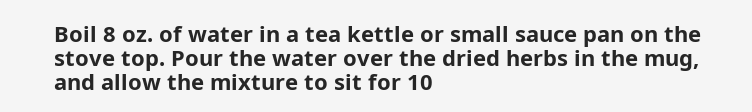Boil 8 oz. of water in a tea kettle or small sauce pan on the stove top. Pour the water over the dried herbs in the mug, and allow the mixture to sit for 10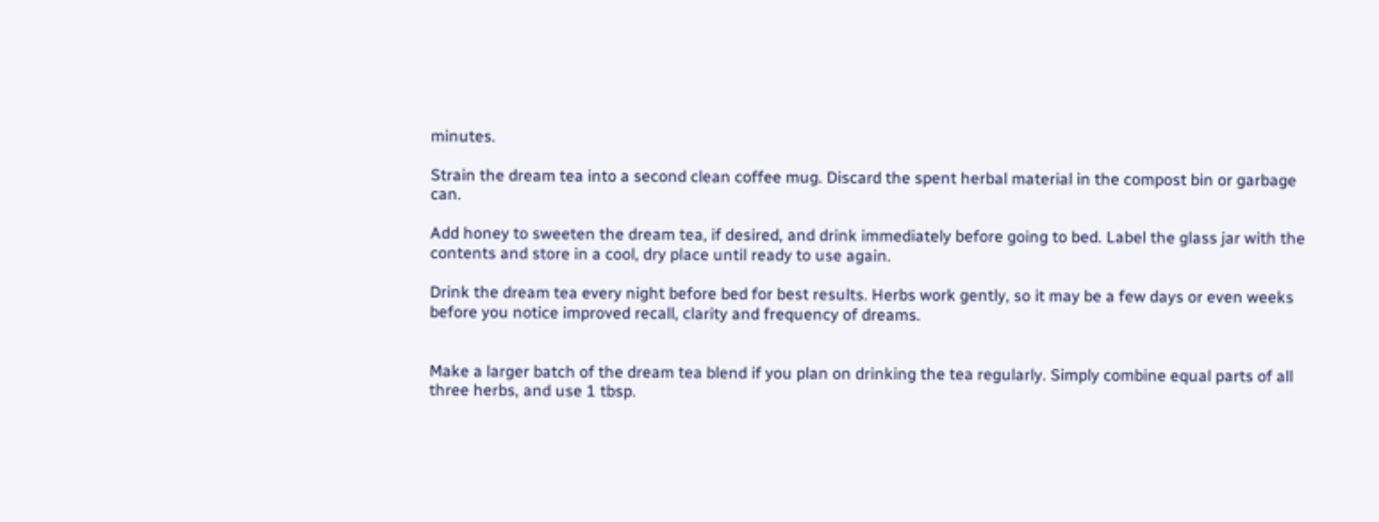minutes.

Strain the dream tea into a second clean coffee mug. Discard the spent herbal material in the compost bin or garbage can.

Add honey to sweeten the dream tea, if desired, and drink immediately before going to bed. Label the glass jar with the contents and store in a cool, dry place until ready to use again.

Drink the dream tea every night before bed for best results. Herbs work gently, so it may be a few days or even weeks before you notice improved recall, clarity and frequency of dreams.


Make a larger batch of the dream tea blend if you plan on drinking the tea regularly. Simply combine equal parts of all three herbs, and use 1 tbsp.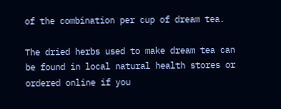of the combination per cup of dream tea.

The dried herbs used to make dream tea can be found in local natural health stores or ordered online if you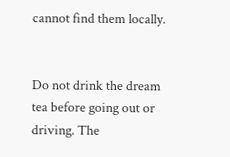cannot find them locally.


Do not drink the dream tea before going out or driving. The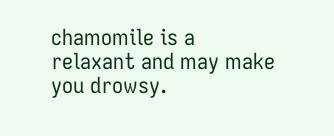chamomile is a relaxant and may make you drowsy.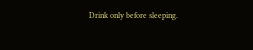Drink only before sleeping.